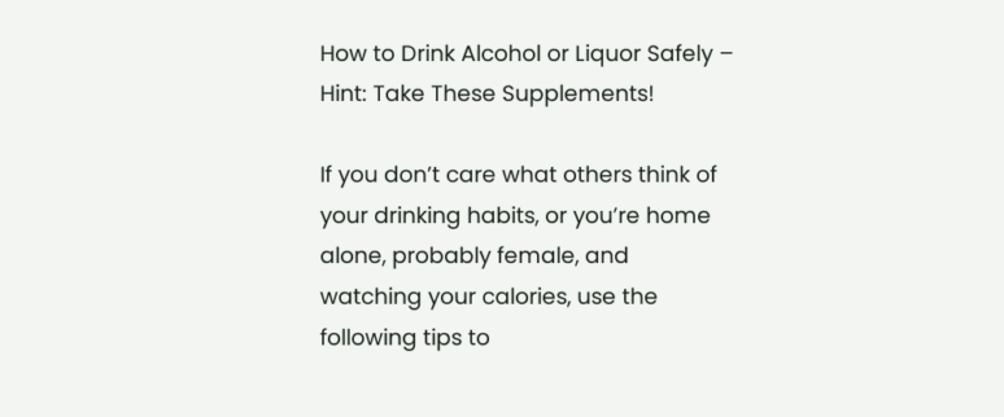How to Drink Alcohol or Liquor Safely – Hint: Take These Supplements!

If you don’t care what others think of your drinking habits, or you’re home alone, probably female, and watching your calories, use the following tips to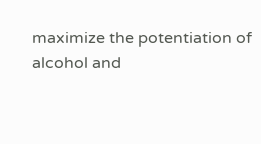maximize the potentiation of alcohol and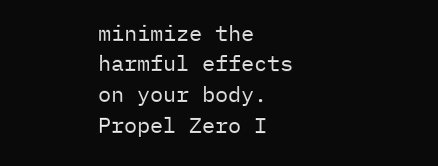minimize the harmful effects on your body. Propel Zero I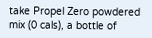take Propel Zero powdered mix (0 cals), a bottle of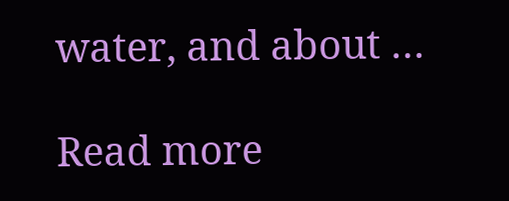water, and about …

Read more